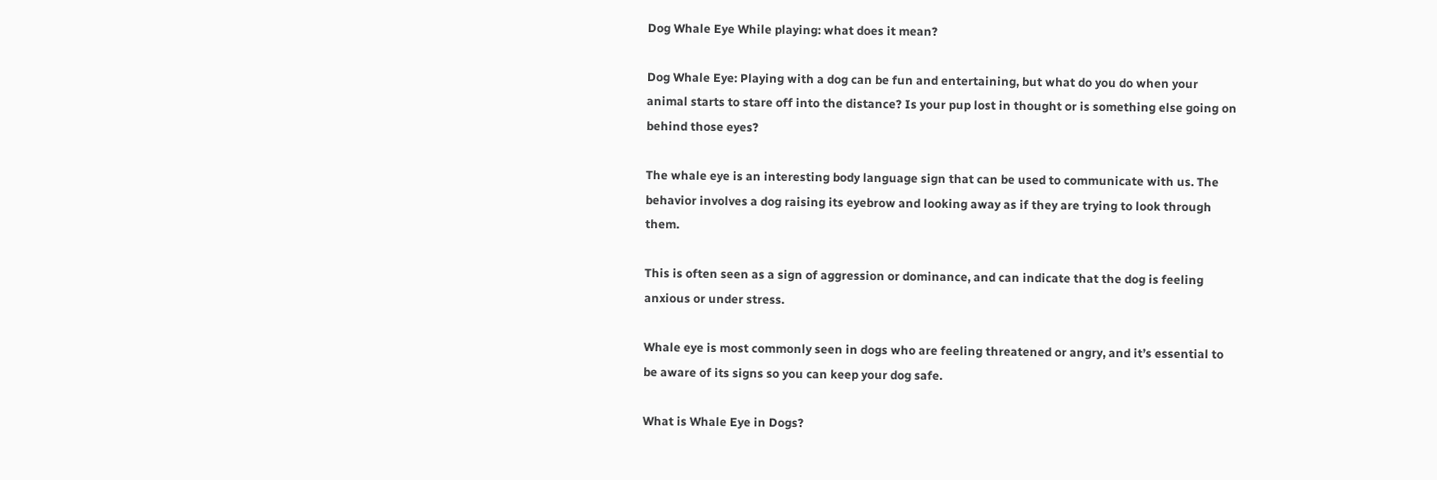Dog Whale Eye While playing: what does it mean?

Dog Whale Eye: Playing with a dog can be fun and entertaining, but what do you do when your animal starts to stare off into the distance? Is your pup lost in thought or is something else going on behind those eyes?

The whale eye is an interesting body language sign that can be used to communicate with us. The behavior involves a dog raising its eyebrow and looking away as if they are trying to look through them.

This is often seen as a sign of aggression or dominance, and can indicate that the dog is feeling anxious or under stress.

Whale eye is most commonly seen in dogs who are feeling threatened or angry, and it’s essential to be aware of its signs so you can keep your dog safe.

What is Whale Eye in Dogs?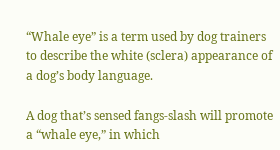“Whale eye” is a term used by dog trainers to describe the white (sclera) appearance of a dog’s body language.

A dog that’s sensed fangs-slash will promote a “whale eye,” in which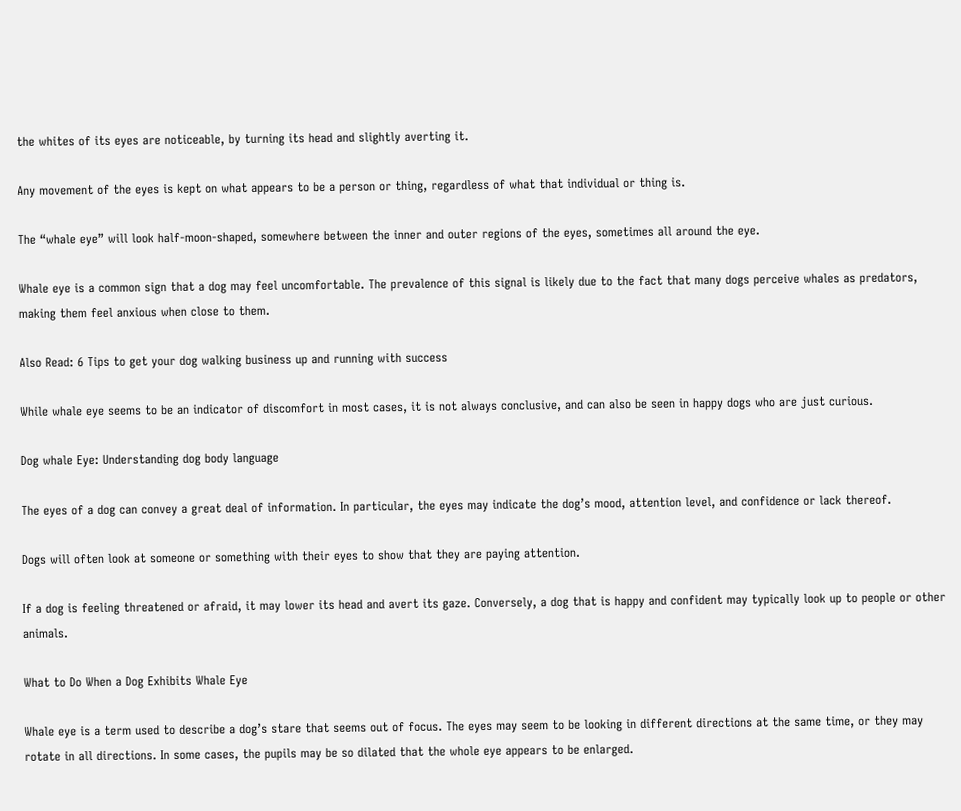the whites of its eyes are noticeable, by turning its head and slightly averting it.

Any movement of the eyes is kept on what appears to be a person or thing, regardless of what that individual or thing is.

The “whale eye” will look half-moon-shaped, somewhere between the inner and outer regions of the eyes, sometimes all around the eye.

Whale eye is a common sign that a dog may feel uncomfortable. The prevalence of this signal is likely due to the fact that many dogs perceive whales as predators, making them feel anxious when close to them.

Also Read: 6 Tips to get your dog walking business up and running with success

While whale eye seems to be an indicator of discomfort in most cases, it is not always conclusive, and can also be seen in happy dogs who are just curious.

Dog whale Eye: Understanding dog body language

The eyes of a dog can convey a great deal of information. In particular, the eyes may indicate the dog’s mood, attention level, and confidence or lack thereof.

Dogs will often look at someone or something with their eyes to show that they are paying attention.

If a dog is feeling threatened or afraid, it may lower its head and avert its gaze. Conversely, a dog that is happy and confident may typically look up to people or other animals.

What to Do When a Dog Exhibits Whale Eye

Whale eye is a term used to describe a dog’s stare that seems out of focus. The eyes may seem to be looking in different directions at the same time, or they may rotate in all directions. In some cases, the pupils may be so dilated that the whole eye appears to be enlarged.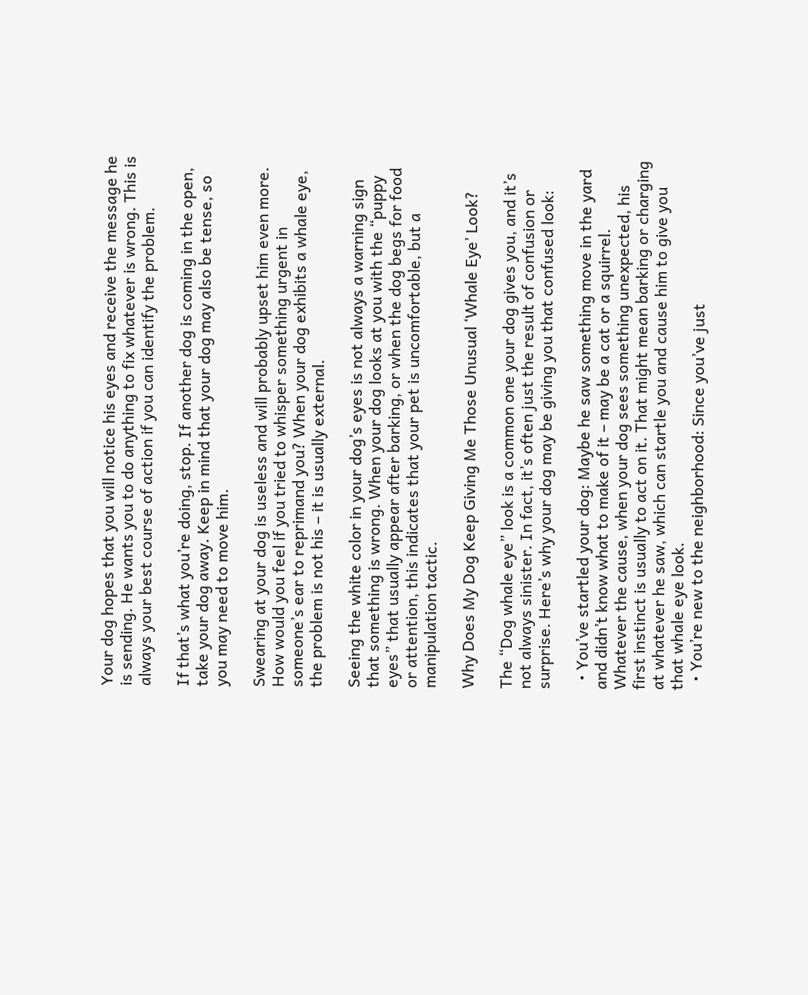Your dog hopes that you will notice his eyes and receive the message he is sending. He wants you to do anything to fix whatever is wrong. This is always your best course of action if you can identify the problem.

If that’s what you’re doing, stop. If another dog is coming in the open, take your dog away. Keep in mind that your dog may also be tense, so you may need to move him.

Swearing at your dog is useless and will probably upset him even more. How would you feel if you tried to whisper something urgent in someone’s ear to reprimand you? When your dog exhibits a whale eye, the problem is not his – it is usually external.

Seeing the white color in your dog’s eyes is not always a warning sign that something is wrong. When your dog looks at you with the “puppy eyes” that usually appear after barking, or when the dog begs for food or attention, this indicates that your pet is uncomfortable, but a manipulation tactic.

Why Does My Dog Keep Giving Me Those Unusual ‘Whale Eye’ Look?

The “Dog whale eye” look is a common one your dog gives you, and it’s not always sinister. In fact, it’s often just the result of confusion or surprise. Here’s why your dog may be giving you that confused look:

  • You’ve startled your dog: Maybe he saw something move in the yard and didn’t know what to make of it – may be a cat or a squirrel. Whatever the cause, when your dog sees something unexpected, his first instinct is usually to act on it. That might mean barking or charging at whatever he saw, which can startle you and cause him to give you that whale eye look.
  • You’re new to the neighborhood: Since you’ve just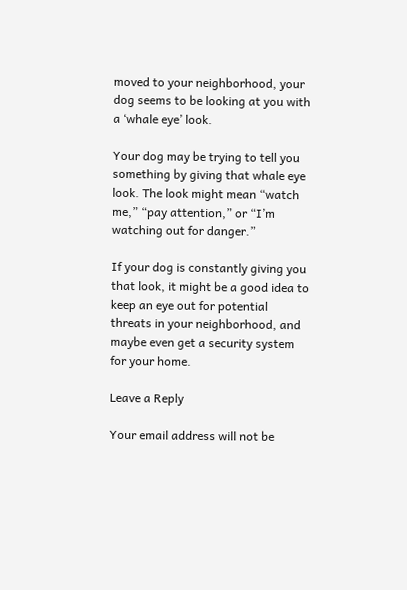moved to your neighborhood, your dog seems to be looking at you with a ‘whale eye’ look.

Your dog may be trying to tell you something by giving that whale eye look. The look might mean “watch me,” “pay attention,” or “I’m watching out for danger.”

If your dog is constantly giving you that look, it might be a good idea to keep an eye out for potential threats in your neighborhood, and maybe even get a security system for your home.

Leave a Reply

Your email address will not be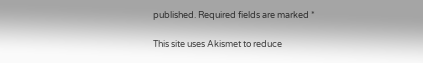published. Required fields are marked *

This site uses Akismet to reduce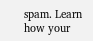spam. Learn how your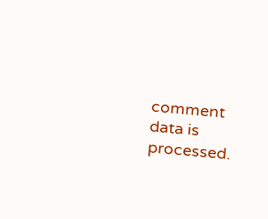comment data is processed.